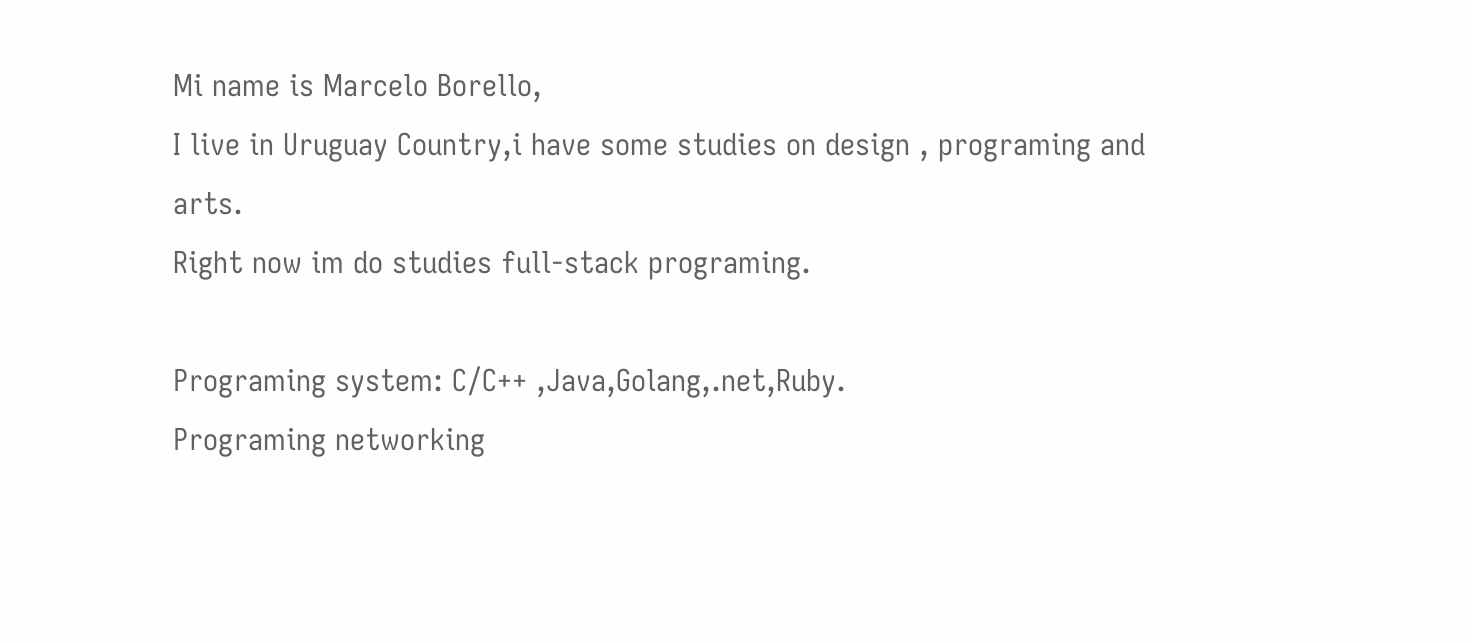Mi name is Marcelo Borello,
I live in Uruguay Country,i have some studies on design , programing and arts.
Right now im do studies full-stack programing.

Programing system: C/C++ ,Java,Golang,.net,Ruby.
Programing networking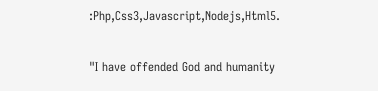:Php,Css3,Javascript,Nodejs,Html5.

"I have offended God and humanity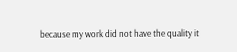because my work did not have the quality it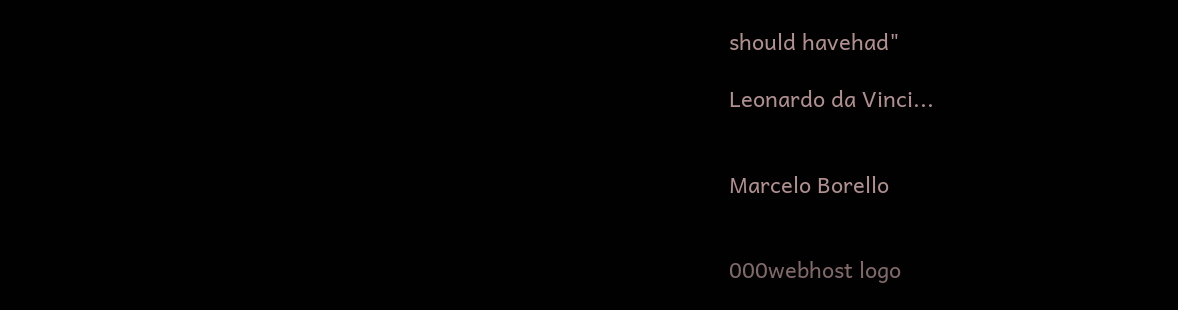should havehad"

Leonardo da Vinci...


Marcelo Borello


000webhost logo